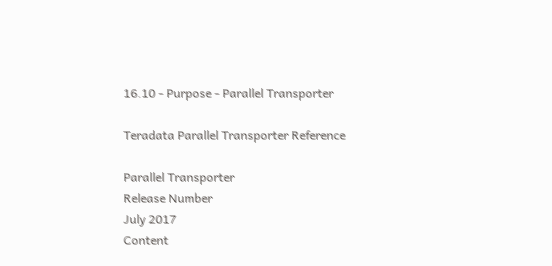16.10 - Purpose - Parallel Transporter

Teradata Parallel Transporter Reference

Parallel Transporter
Release Number
July 2017
Content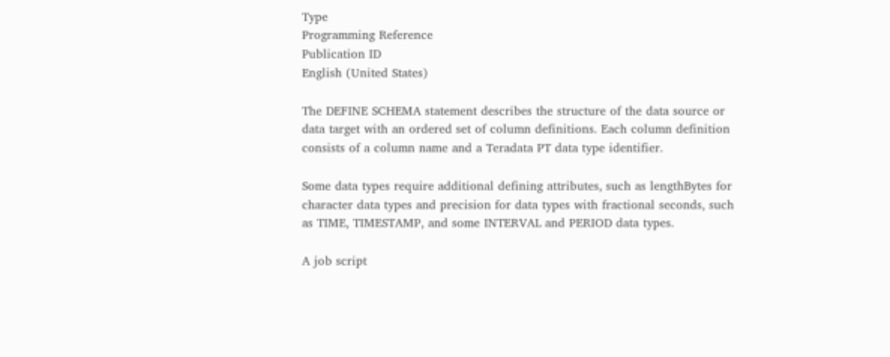Type
Programming Reference
Publication ID
English (United States)

The DEFINE SCHEMA statement describes the structure of the data source or data target with an ordered set of column definitions. Each column definition consists of a column name and a Teradata PT data type identifier.

Some data types require additional defining attributes, such as lengthBytes for character data types and precision for data types with fractional seconds, such as TIME, TIMESTAMP, and some INTERVAL and PERIOD data types.

A job script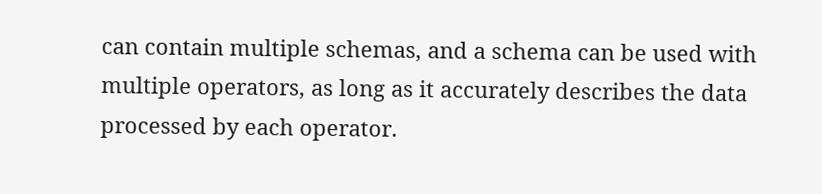can contain multiple schemas, and a schema can be used with multiple operators, as long as it accurately describes the data processed by each operator.